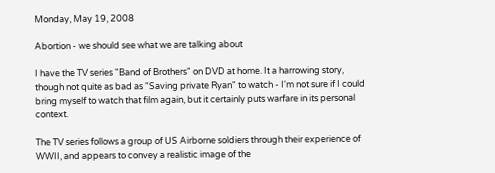Monday, May 19, 2008

Abortion - we should see what we are talking about

I have the TV series "Band of Brothers" on DVD at home. It a harrowing story, though not quite as bad as "Saving private Ryan" to watch - I'm not sure if I could bring myself to watch that film again, but it certainly puts warfare in its personal context.

The TV series follows a group of US Airborne soldiers through their experience of WWII, and appears to convey a realistic image of the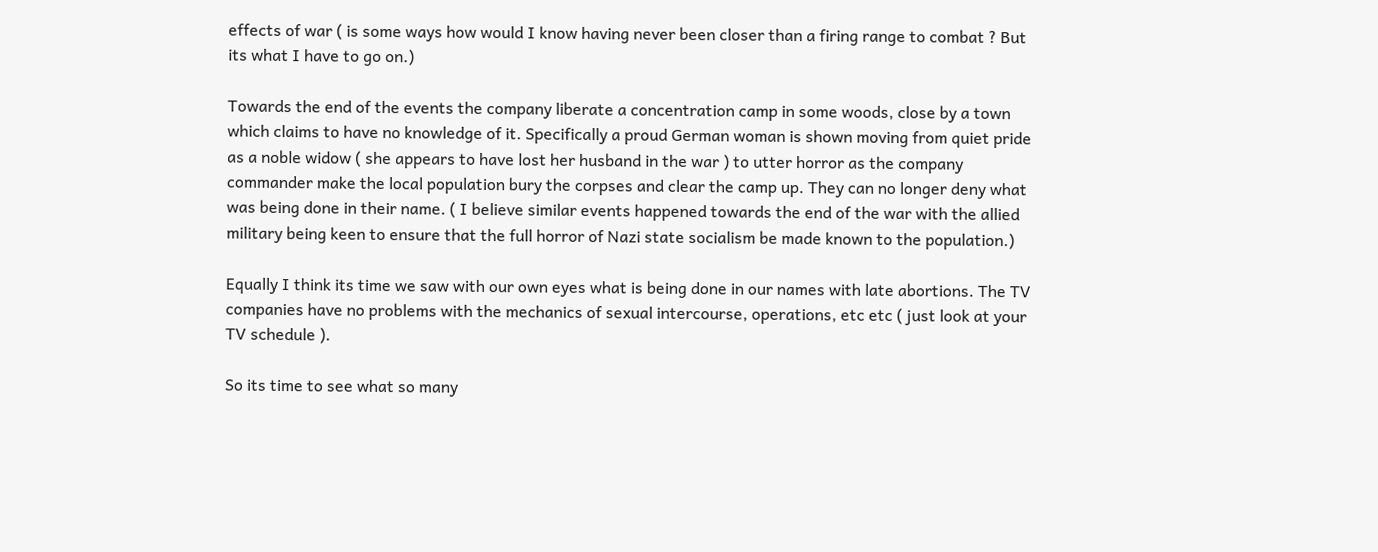effects of war ( is some ways how would I know having never been closer than a firing range to combat ? But its what I have to go on.)

Towards the end of the events the company liberate a concentration camp in some woods, close by a town which claims to have no knowledge of it. Specifically a proud German woman is shown moving from quiet pride as a noble widow ( she appears to have lost her husband in the war ) to utter horror as the company commander make the local population bury the corpses and clear the camp up. They can no longer deny what was being done in their name. ( I believe similar events happened towards the end of the war with the allied military being keen to ensure that the full horror of Nazi state socialism be made known to the population.)

Equally I think its time we saw with our own eyes what is being done in our names with late abortions. The TV companies have no problems with the mechanics of sexual intercourse, operations, etc etc ( just look at your TV schedule ).

So its time to see what so many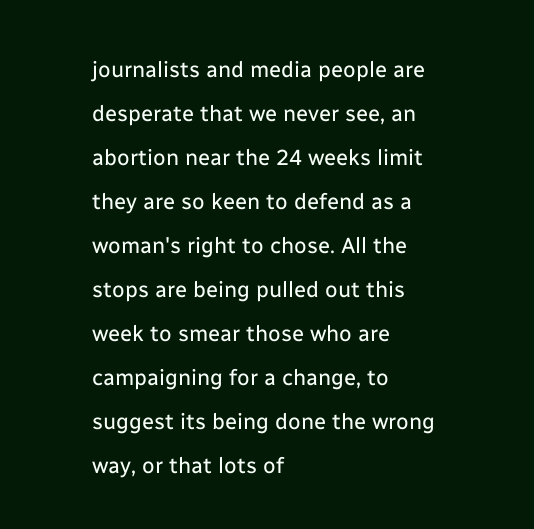journalists and media people are desperate that we never see, an abortion near the 24 weeks limit they are so keen to defend as a woman's right to chose. All the stops are being pulled out this week to smear those who are campaigning for a change, to suggest its being done the wrong way, or that lots of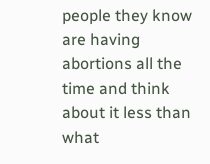people they know are having abortions all the time and think about it less than what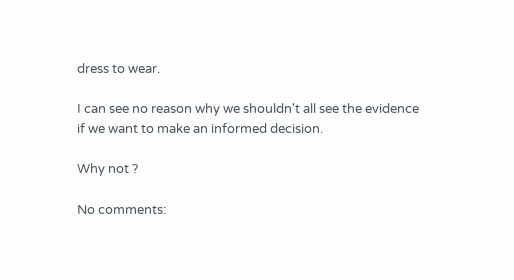dress to wear.

I can see no reason why we shouldn't all see the evidence if we want to make an informed decision.

Why not ?

No comments: